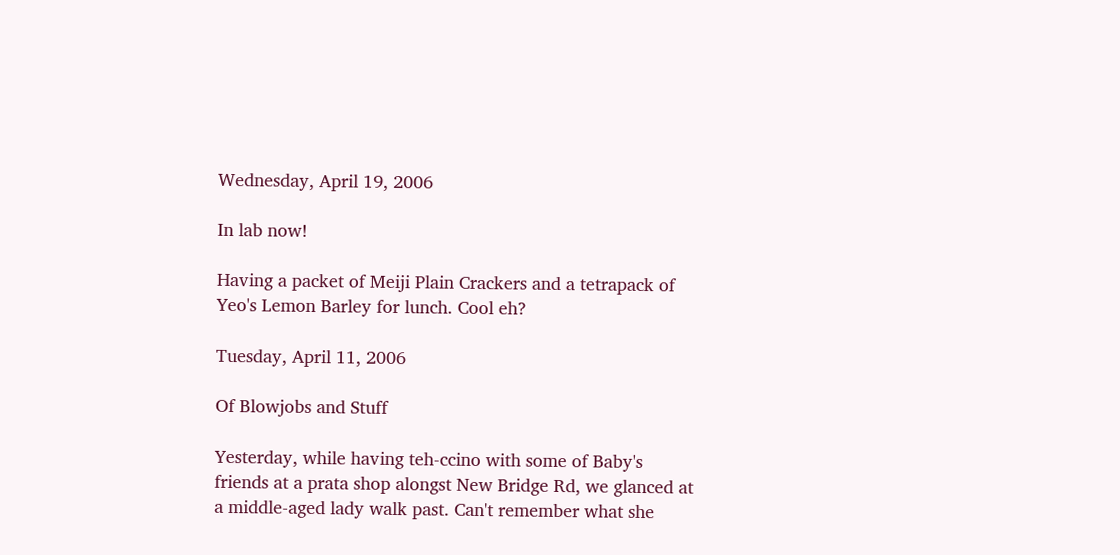Wednesday, April 19, 2006

In lab now!

Having a packet of Meiji Plain Crackers and a tetrapack of Yeo's Lemon Barley for lunch. Cool eh?

Tuesday, April 11, 2006

Of Blowjobs and Stuff

Yesterday, while having teh-ccino with some of Baby's friends at a prata shop alongst New Bridge Rd, we glanced at a middle-aged lady walk past. Can't remember what she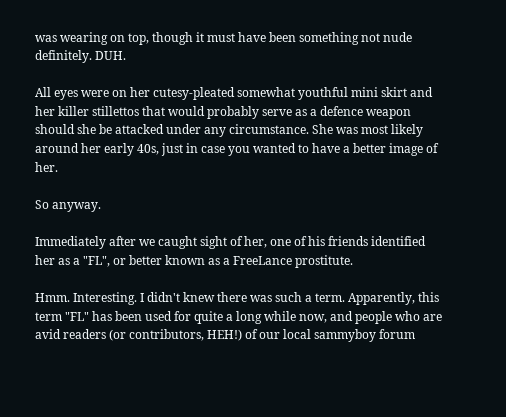was wearing on top, though it must have been something not nude definitely. DUH.

All eyes were on her cutesy-pleated somewhat youthful mini skirt and her killer stillettos that would probably serve as a defence weapon should she be attacked under any circumstance. She was most likely around her early 40s, just in case you wanted to have a better image of her.

So anyway.

Immediately after we caught sight of her, one of his friends identified her as a "FL", or better known as a FreeLance prostitute.

Hmm. Interesting. I didn't knew there was such a term. Apparently, this term "FL" has been used for quite a long while now, and people who are avid readers (or contributors, HEH!) of our local sammyboy forum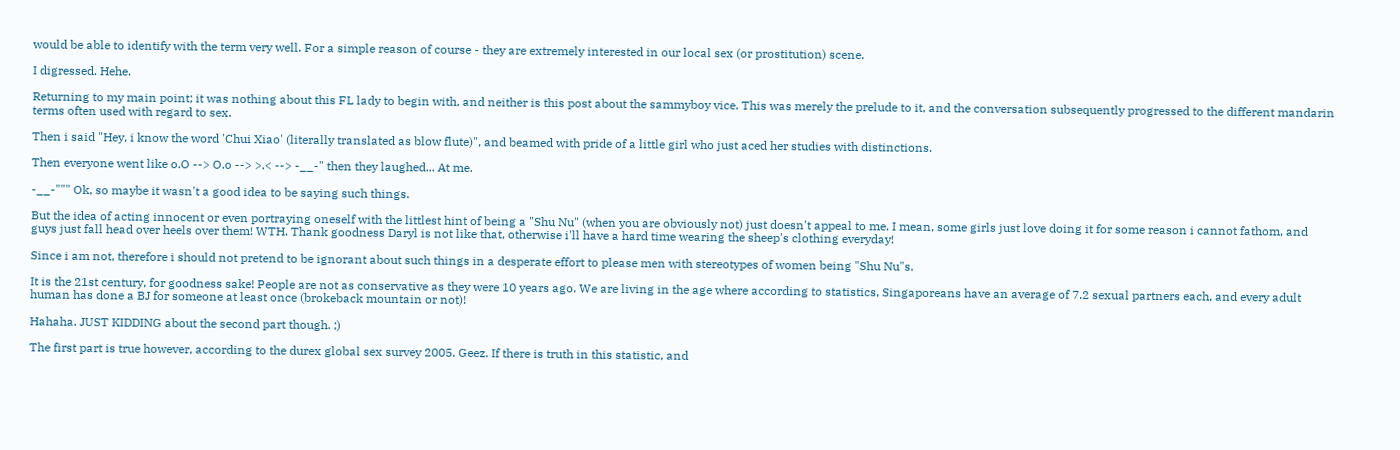would be able to identify with the term very well. For a simple reason of course - they are extremely interested in our local sex (or prostitution) scene.

I digressed. Hehe.

Returning to my main point; it was nothing about this FL lady to begin with, and neither is this post about the sammyboy vice. This was merely the prelude to it, and the conversation subsequently progressed to the different mandarin terms often used with regard to sex.

Then i said "Hey, i know the word 'Chui Xiao' (literally translated as blow flute)", and beamed with pride of a little girl who just aced her studies with distinctions.

Then everyone went like o.O --> O.o --> >.< --> -__-" then they laughed... At me.

-__-""" Ok, so maybe it wasn't a good idea to be saying such things.

But the idea of acting innocent or even portraying oneself with the littlest hint of being a "Shu Nu" (when you are obviously not) just doesn't appeal to me. I mean, some girls just love doing it for some reason i cannot fathom, and guys just fall head over heels over them! WTH. Thank goodness Daryl is not like that, otherwise i'll have a hard time wearing the sheep's clothing everyday!

Since i am not, therefore i should not pretend to be ignorant about such things in a desperate effort to please men with stereotypes of women being "Shu Nu"s.

It is the 21st century, for goodness sake! People are not as conservative as they were 10 years ago. We are living in the age where according to statistics, Singaporeans have an average of 7.2 sexual partners each, and every adult human has done a BJ for someone at least once (brokeback mountain or not)!

Hahaha. JUST KIDDING about the second part though. ;)

The first part is true however, according to the durex global sex survey 2005. Geez. If there is truth in this statistic, and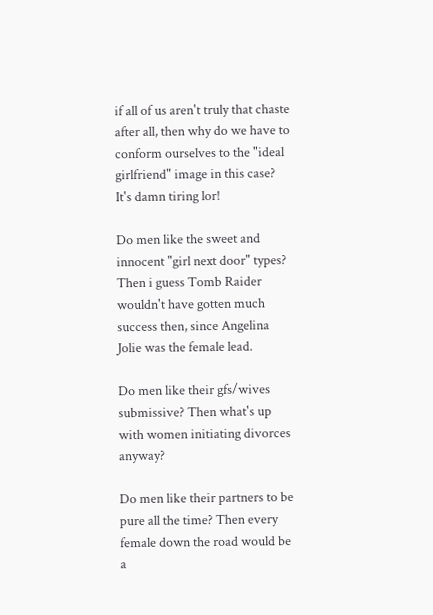if all of us aren't truly that chaste after all, then why do we have to conform ourselves to the "ideal girlfriend" image in this case? It's damn tiring lor!

Do men like the sweet and innocent "girl next door" types? Then i guess Tomb Raider wouldn't have gotten much success then, since Angelina Jolie was the female lead.

Do men like their gfs/wives submissive? Then what's up with women initiating divorces anyway?

Do men like their partners to be pure all the time? Then every female down the road would be a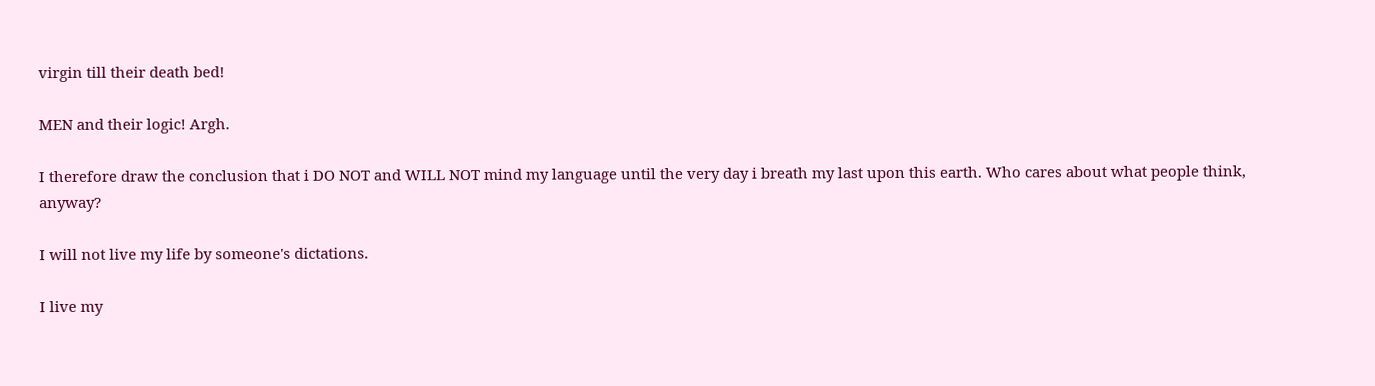virgin till their death bed!

MEN and their logic! Argh.

I therefore draw the conclusion that i DO NOT and WILL NOT mind my language until the very day i breath my last upon this earth. Who cares about what people think, anyway?

I will not live my life by someone's dictations.

I live my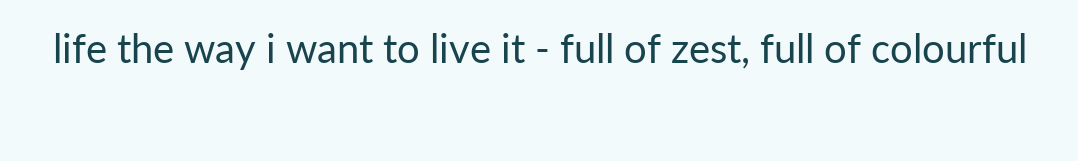life the way i want to live it - full of zest, full of colourful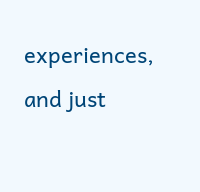experiences, and just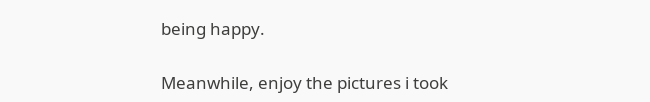being happy.

Meanwhile, enjoy the pictures i took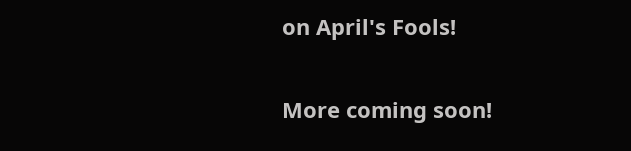on April's Fools!

More coming soon!